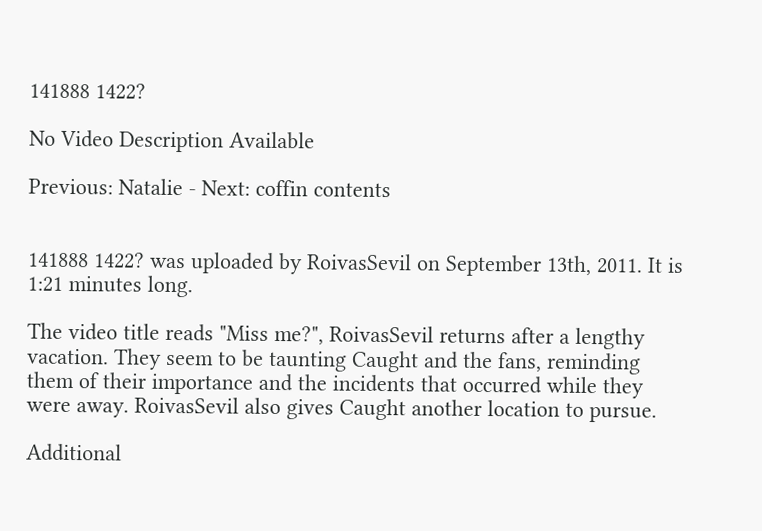141888 1422?

No Video Description Available

Previous: Natalie - Next: coffin contents


141888 1422? was uploaded by RoivasSevil on September 13th, 2011. It is 1:21 minutes long.

The video title reads "Miss me?", RoivasSevil returns after a lengthy vacation. They seem to be taunting Caught and the fans, reminding them of their importance and the incidents that occurred while they were away. RoivasSevil also gives Caught another location to pursue.

Additional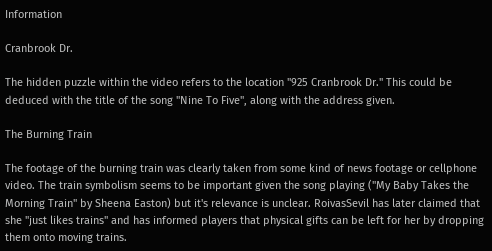Information

Cranbrook Dr.

The hidden puzzle within the video refers to the location "925 Cranbrook Dr." This could be deduced with the title of the song "Nine To Five", along with the address given.

The Burning Train

The footage of the burning train was clearly taken from some kind of news footage or cellphone video. The train symbolism seems to be important given the song playing ("My Baby Takes the Morning Train" by Sheena Easton) but it's relevance is unclear. RoivasSevil has later claimed that she "just likes trains" and has informed players that physical gifts can be left for her by dropping them onto moving trains.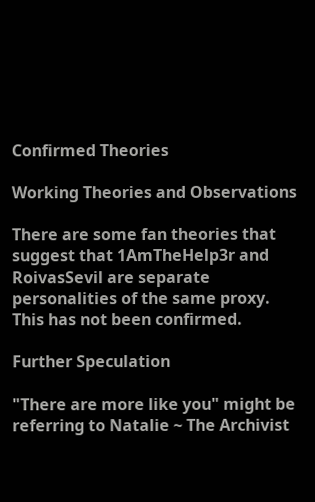Confirmed Theories

Working Theories and Observations

There are some fan theories that suggest that 1AmTheHelp3r and RoivasSevil are separate personalities of the same proxy. This has not been confirmed.

Further Speculation

"There are more like you" might be referring to Natalie ~ The Archivist